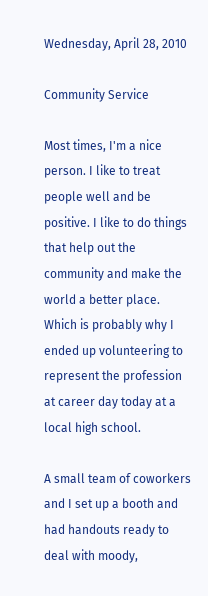Wednesday, April 28, 2010

Community Service

Most times, I'm a nice person. I like to treat people well and be positive. I like to do things that help out the community and make the world a better place. Which is probably why I ended up volunteering to represent the profession at career day today at a local high school.

A small team of coworkers and I set up a booth and had handouts ready to deal with moody,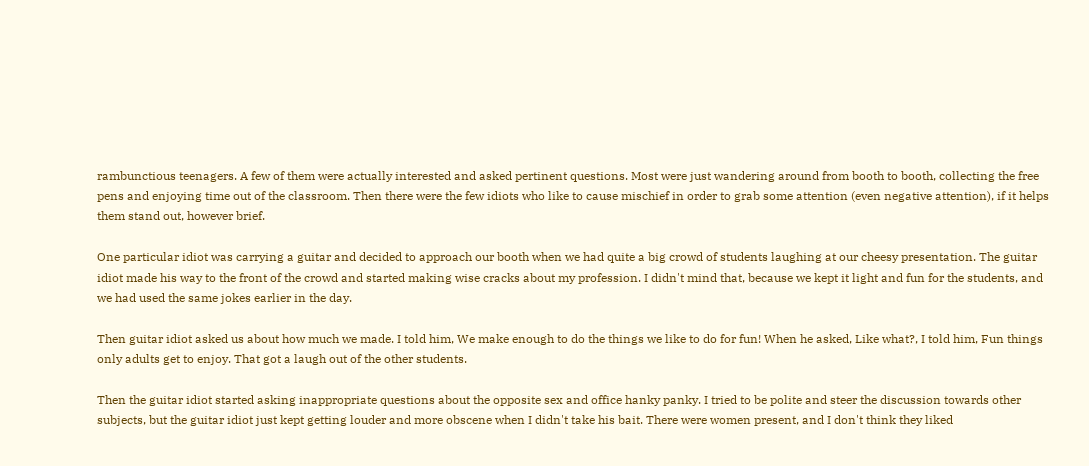rambunctious teenagers. A few of them were actually interested and asked pertinent questions. Most were just wandering around from booth to booth, collecting the free pens and enjoying time out of the classroom. Then there were the few idiots who like to cause mischief in order to grab some attention (even negative attention), if it helps them stand out, however brief.

One particular idiot was carrying a guitar and decided to approach our booth when we had quite a big crowd of students laughing at our cheesy presentation. The guitar idiot made his way to the front of the crowd and started making wise cracks about my profession. I didn't mind that, because we kept it light and fun for the students, and we had used the same jokes earlier in the day.

Then guitar idiot asked us about how much we made. I told him, We make enough to do the things we like to do for fun! When he asked, Like what?, I told him, Fun things only adults get to enjoy. That got a laugh out of the other students.

Then the guitar idiot started asking inappropriate questions about the opposite sex and office hanky panky. I tried to be polite and steer the discussion towards other subjects, but the guitar idiot just kept getting louder and more obscene when I didn't take his bait. There were women present, and I don't think they liked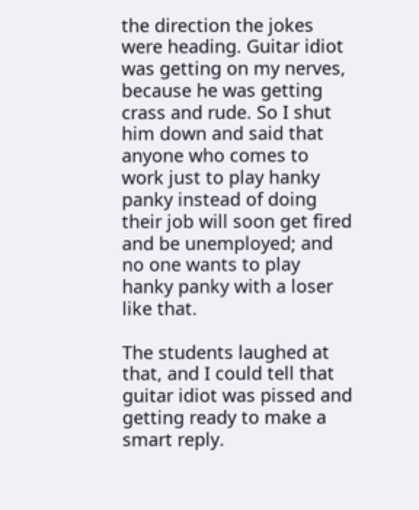the direction the jokes were heading. Guitar idiot was getting on my nerves, because he was getting crass and rude. So I shut him down and said that anyone who comes to work just to play hanky panky instead of doing their job will soon get fired and be unemployed; and no one wants to play hanky panky with a loser like that.

The students laughed at that, and I could tell that guitar idiot was pissed and getting ready to make a smart reply.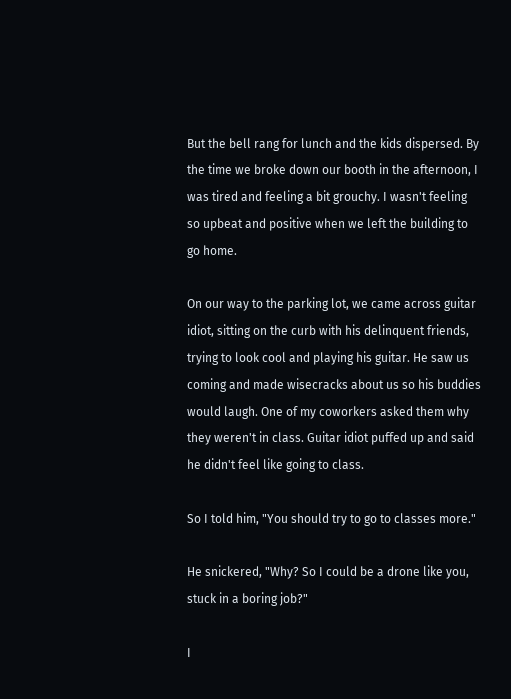But the bell rang for lunch and the kids dispersed. By the time we broke down our booth in the afternoon, I was tired and feeling a bit grouchy. I wasn't feeling so upbeat and positive when we left the building to go home.

On our way to the parking lot, we came across guitar idiot, sitting on the curb with his delinquent friends, trying to look cool and playing his guitar. He saw us coming and made wisecracks about us so his buddies would laugh. One of my coworkers asked them why they weren't in class. Guitar idiot puffed up and said he didn't feel like going to class.

So I told him, "You should try to go to classes more."

He snickered, "Why? So I could be a drone like you, stuck in a boring job?"

I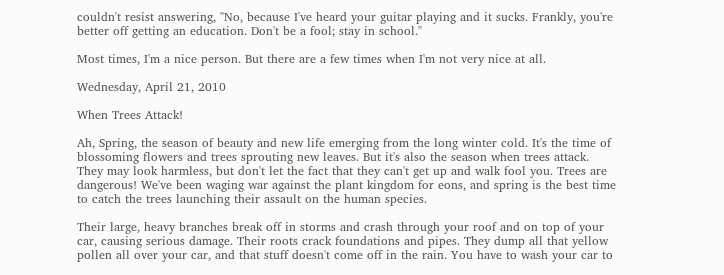couldn't resist answering, "No, because I've heard your guitar playing and it sucks. Frankly, you're better off getting an education. Don't be a fool; stay in school."

Most times, I'm a nice person. But there are a few times when I'm not very nice at all.

Wednesday, April 21, 2010

When Trees Attack!

Ah, Spring, the season of beauty and new life emerging from the long winter cold. It's the time of blossoming flowers and trees sprouting new leaves. But it's also the season when trees attack. They may look harmless, but don't let the fact that they can't get up and walk fool you. Trees are dangerous! We've been waging war against the plant kingdom for eons, and spring is the best time to catch the trees launching their assault on the human species.

Their large, heavy branches break off in storms and crash through your roof and on top of your car, causing serious damage. Their roots crack foundations and pipes. They dump all that yellow pollen all over your car, and that stuff doesn't come off in the rain. You have to wash your car to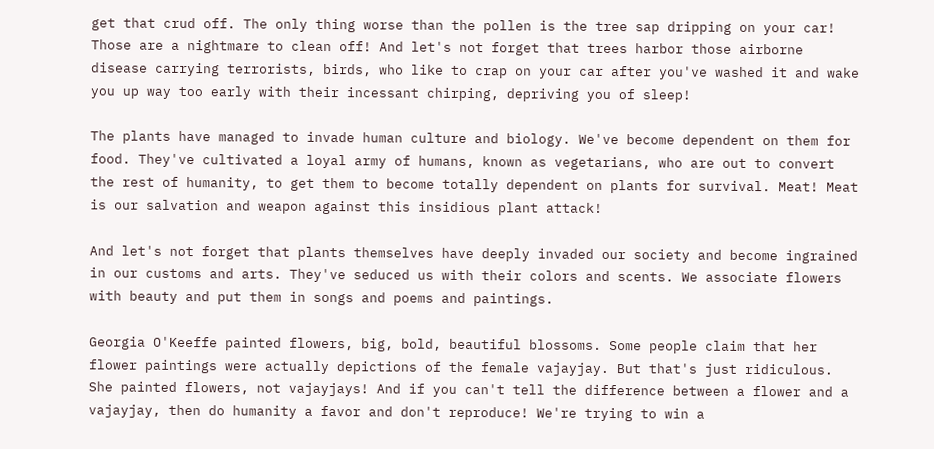get that crud off. The only thing worse than the pollen is the tree sap dripping on your car! Those are a nightmare to clean off! And let's not forget that trees harbor those airborne disease carrying terrorists, birds, who like to crap on your car after you've washed it and wake you up way too early with their incessant chirping, depriving you of sleep!

The plants have managed to invade human culture and biology. We've become dependent on them for food. They've cultivated a loyal army of humans, known as vegetarians, who are out to convert the rest of humanity, to get them to become totally dependent on plants for survival. Meat! Meat is our salvation and weapon against this insidious plant attack!

And let's not forget that plants themselves have deeply invaded our society and become ingrained in our customs and arts. They've seduced us with their colors and scents. We associate flowers with beauty and put them in songs and poems and paintings.

Georgia O'Keeffe painted flowers, big, bold, beautiful blossoms. Some people claim that her flower paintings were actually depictions of the female vajayjay. But that's just ridiculous. She painted flowers, not vajayjays! And if you can't tell the difference between a flower and a vajayjay, then do humanity a favor and don't reproduce! We're trying to win a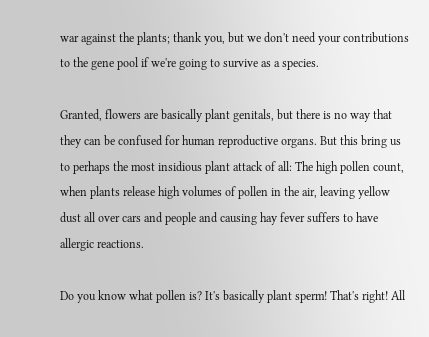war against the plants; thank you, but we don't need your contributions to the gene pool if we're going to survive as a species.

Granted, flowers are basically plant genitals, but there is no way that they can be confused for human reproductive organs. But this bring us to perhaps the most insidious plant attack of all: The high pollen count, when plants release high volumes of pollen in the air, leaving yellow dust all over cars and people and causing hay fever suffers to have allergic reactions.

Do you know what pollen is? It's basically plant sperm! That's right! All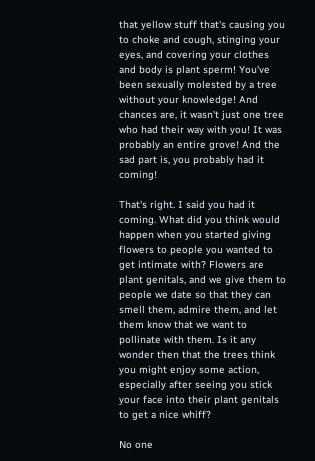that yellow stuff that's causing you to choke and cough, stinging your eyes, and covering your clothes and body is plant sperm! You've been sexually molested by a tree without your knowledge! And chances are, it wasn't just one tree who had their way with you! It was probably an entire grove! And the sad part is, you probably had it coming!

That's right. I said you had it coming. What did you think would happen when you started giving flowers to people you wanted to get intimate with? Flowers are plant genitals, and we give them to people we date so that they can smell them, admire them, and let them know that we want to pollinate with them. Is it any wonder then that the trees think you might enjoy some action, especially after seeing you stick your face into their plant genitals to get a nice whiff?

No one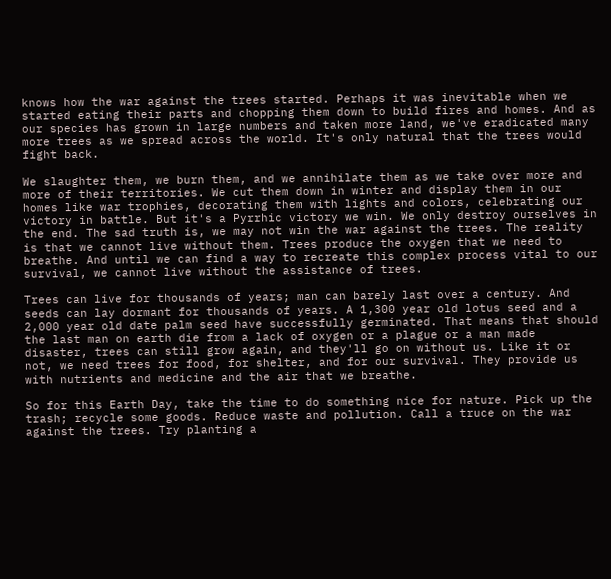knows how the war against the trees started. Perhaps it was inevitable when we started eating their parts and chopping them down to build fires and homes. And as our species has grown in large numbers and taken more land, we've eradicated many more trees as we spread across the world. It's only natural that the trees would fight back.

We slaughter them, we burn them, and we annihilate them as we take over more and more of their territories. We cut them down in winter and display them in our homes like war trophies, decorating them with lights and colors, celebrating our victory in battle. But it's a Pyrrhic victory we win. We only destroy ourselves in the end. The sad truth is, we may not win the war against the trees. The reality is that we cannot live without them. Trees produce the oxygen that we need to breathe. And until we can find a way to recreate this complex process vital to our survival, we cannot live without the assistance of trees.

Trees can live for thousands of years; man can barely last over a century. And seeds can lay dormant for thousands of years. A 1,300 year old lotus seed and a 2,000 year old date palm seed have successfully germinated. That means that should the last man on earth die from a lack of oxygen or a plague or a man made disaster, trees can still grow again, and they'll go on without us. Like it or not, we need trees for food, for shelter, and for our survival. They provide us with nutrients and medicine and the air that we breathe.

So for this Earth Day, take the time to do something nice for nature. Pick up the trash; recycle some goods. Reduce waste and pollution. Call a truce on the war against the trees. Try planting a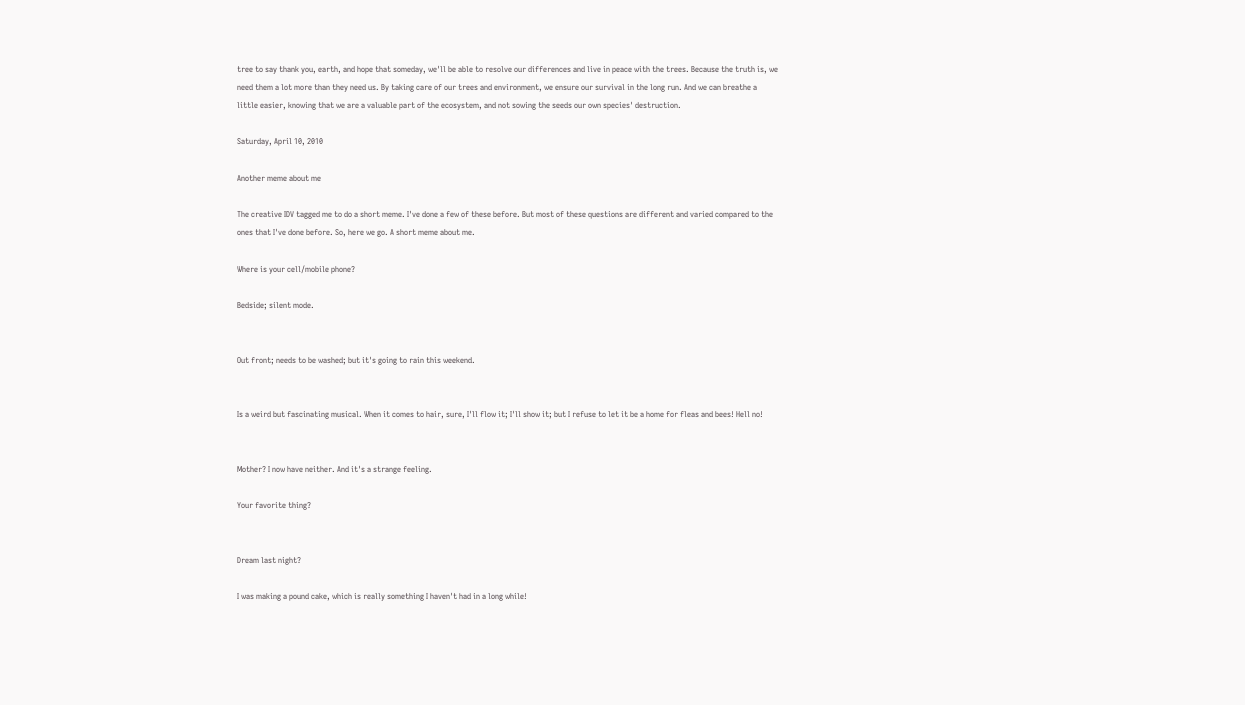tree to say thank you, earth, and hope that someday, we'll be able to resolve our differences and live in peace with the trees. Because the truth is, we need them a lot more than they need us. By taking care of our trees and environment, we ensure our survival in the long run. And we can breathe a little easier, knowing that we are a valuable part of the ecosystem, and not sowing the seeds our own species' destruction.

Saturday, April 10, 2010

Another meme about me

The creative IDV tagged me to do a short meme. I've done a few of these before. But most of these questions are different and varied compared to the ones that I've done before. So, here we go. A short meme about me.

Where is your cell/mobile phone?

Bedside; silent mode.


Out front; needs to be washed; but it's going to rain this weekend.


Is a weird but fascinating musical. When it comes to hair, sure, I'll flow it; I'll show it; but I refuse to let it be a home for fleas and bees! Hell no!


Mother? I now have neither. And it's a strange feeling.

Your favorite thing?


Dream last night?

I was making a pound cake, which is really something I haven't had in a long while!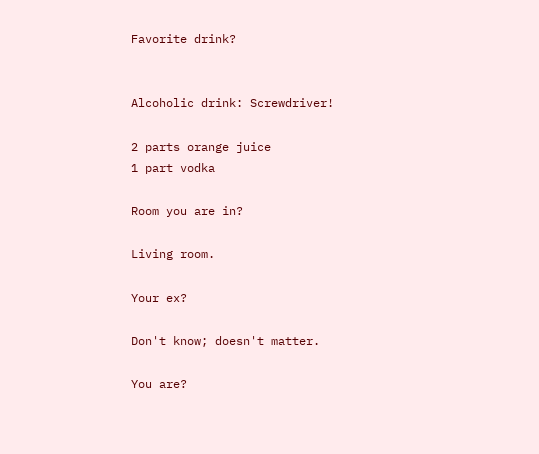Favorite drink?


Alcoholic drink: Screwdriver!

2 parts orange juice
1 part vodka

Room you are in?

Living room.

Your ex?

Don't know; doesn't matter.

You are?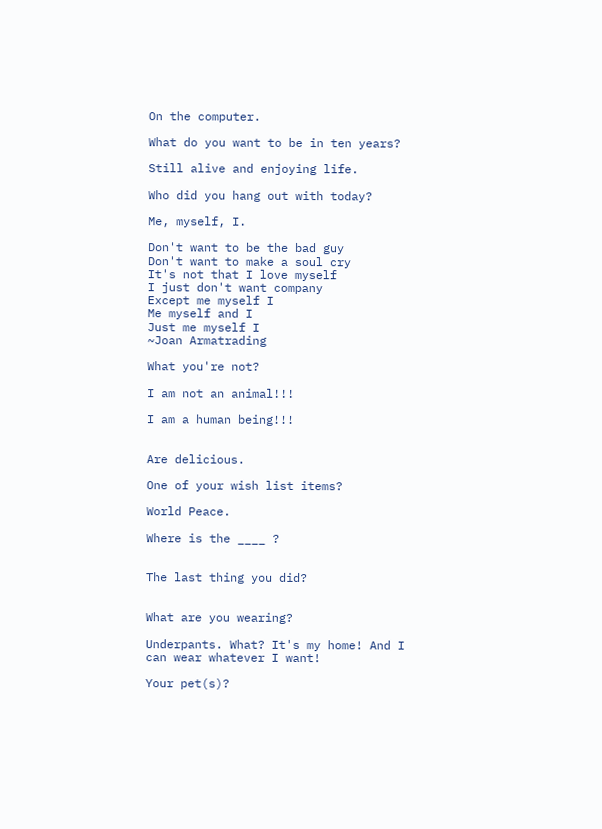On the computer.

What do you want to be in ten years?

Still alive and enjoying life.

Who did you hang out with today?

Me, myself, I.

Don't want to be the bad guy
Don't want to make a soul cry
It's not that I love myself
I just don't want company
Except me myself I
Me myself and I
Just me myself I
~Joan Armatrading

What you're not?

I am not an animal!!!

I am a human being!!!


Are delicious.

One of your wish list items?

World Peace.

Where is the ____ ?


The last thing you did?


What are you wearing?

Underpants. What? It's my home! And I can wear whatever I want!

Your pet(s)?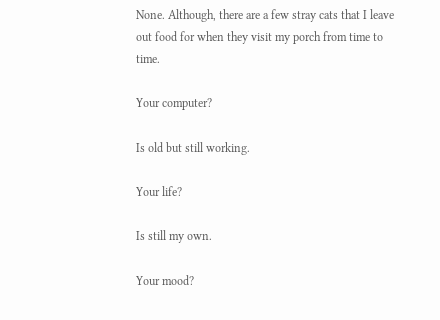None. Although, there are a few stray cats that I leave out food for when they visit my porch from time to time.

Your computer?

Is old but still working.

Your life?

Is still my own.

Your mood?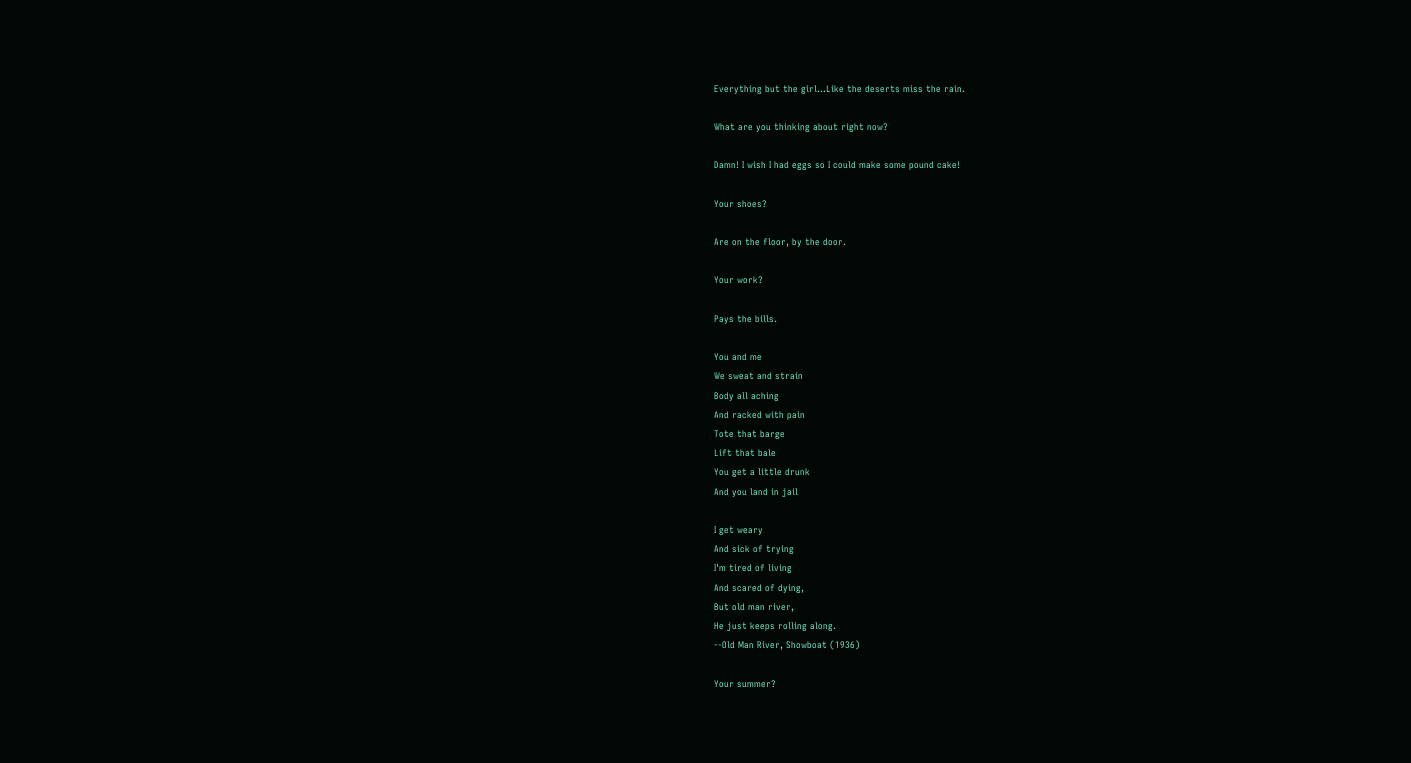Everything but the girl...Like the deserts miss the rain.

What are you thinking about right now?

Damn! I wish I had eggs so I could make some pound cake!

Your shoes?

Are on the floor, by the door.

Your work?

Pays the bills.

You and me
We sweat and strain
Body all aching
And racked with pain
Tote that barge
Lift that bale
You get a little drunk
And you land in jail

I get weary
And sick of trying
I'm tired of living
And scared of dying,
But old man river,
He just keeps rolling along.
--Old Man River, Showboat (1936)

Your summer?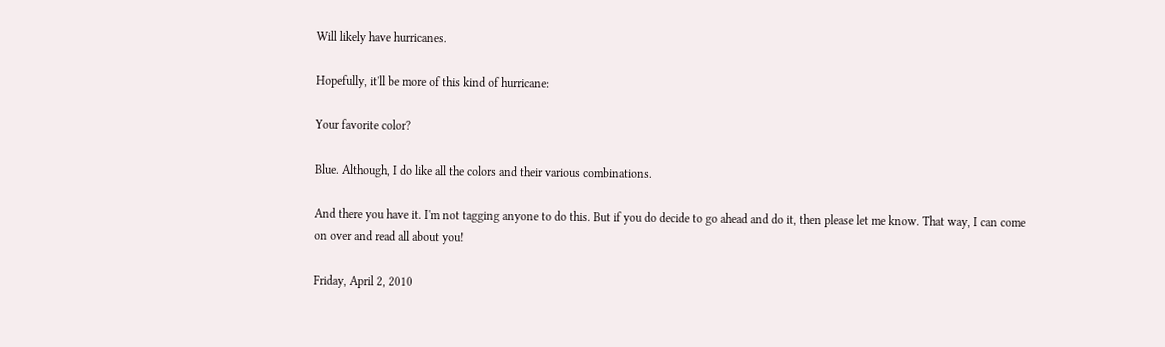Will likely have hurricanes.

Hopefully, it'll be more of this kind of hurricane:

Your favorite color?

Blue. Although, I do like all the colors and their various combinations.

And there you have it. I'm not tagging anyone to do this. But if you do decide to go ahead and do it, then please let me know. That way, I can come on over and read all about you!

Friday, April 2, 2010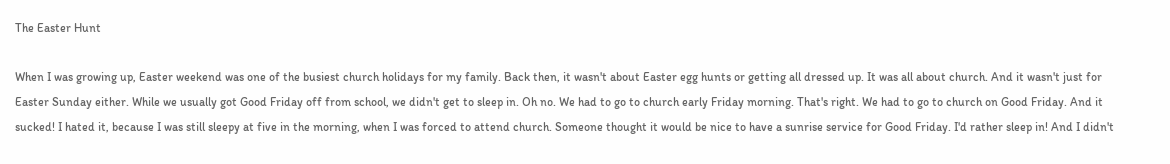The Easter Hunt

When I was growing up, Easter weekend was one of the busiest church holidays for my family. Back then, it wasn't about Easter egg hunts or getting all dressed up. It was all about church. And it wasn't just for Easter Sunday either. While we usually got Good Friday off from school, we didn't get to sleep in. Oh no. We had to go to church early Friday morning. That's right. We had to go to church on Good Friday. And it sucked! I hated it, because I was still sleepy at five in the morning, when I was forced to attend church. Someone thought it would be nice to have a sunrise service for Good Friday. I'd rather sleep in! And I didn't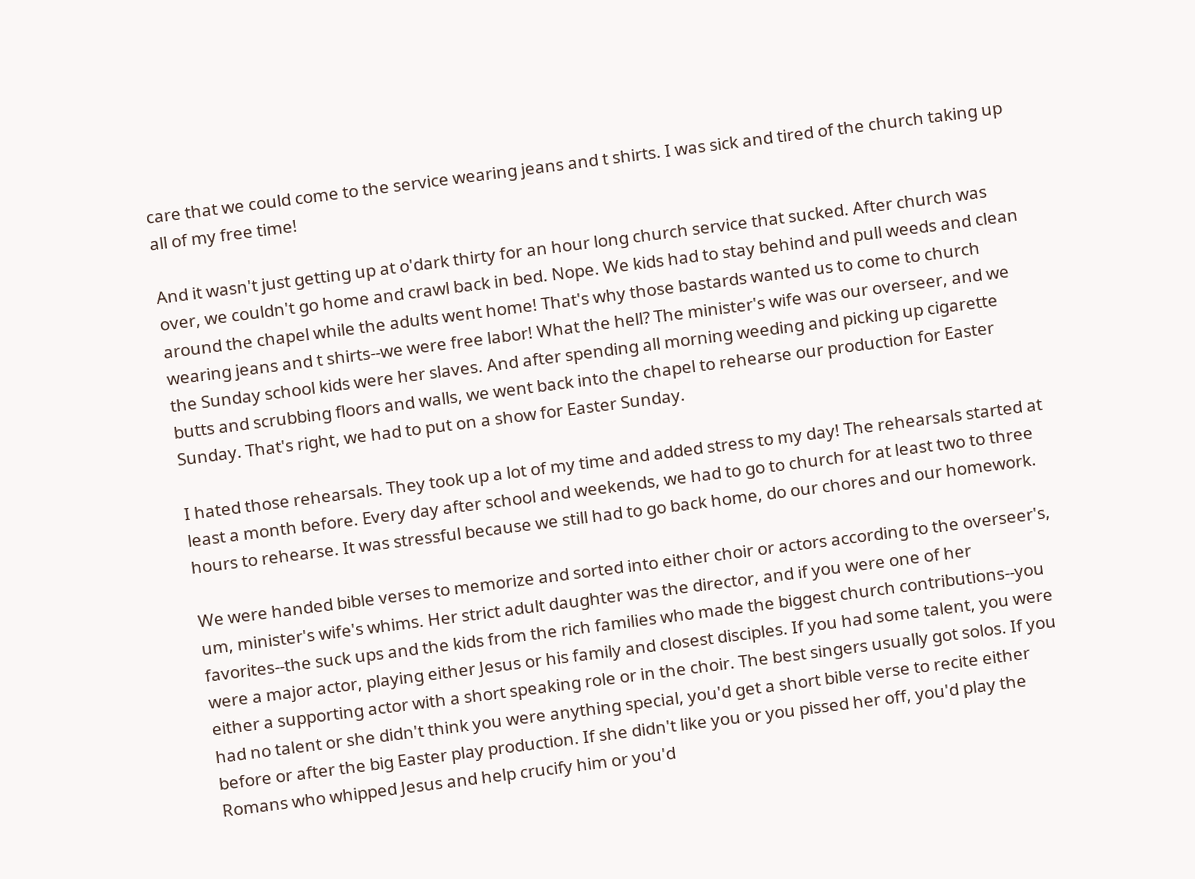care that we could come to the service wearing jeans and t shirts. I was sick and tired of the church taking up all of my free time!

And it wasn't just getting up at o'dark thirty for an hour long church service that sucked. After church was over, we couldn't go home and crawl back in bed. Nope. We kids had to stay behind and pull weeds and clean around the chapel while the adults went home! That's why those bastards wanted us to come to church wearing jeans and t shirts--we were free labor! What the hell? The minister's wife was our overseer, and we the Sunday school kids were her slaves. And after spending all morning weeding and picking up cigarette butts and scrubbing floors and walls, we went back into the chapel to rehearse our production for Easter Sunday. That's right, we had to put on a show for Easter Sunday.

I hated those rehearsals. They took up a lot of my time and added stress to my day! The rehearsals started at least a month before. Every day after school and weekends, we had to go to church for at least two to three hours to rehearse. It was stressful because we still had to go back home, do our chores and our homework.

We were handed bible verses to memorize and sorted into either choir or actors according to the overseer's, um, minister's wife's whims. Her strict adult daughter was the director, and if you were one of her favorites--the suck ups and the kids from the rich families who made the biggest church contributions--you were a major actor, playing either Jesus or his family and closest disciples. If you had some talent, you were either a supporting actor with a short speaking role or in the choir. The best singers usually got solos. If you had no talent or she didn't think you were anything special, you'd get a short bible verse to recite either before or after the big Easter play production. If she didn't like you or you pissed her off, you'd play the Romans who whipped Jesus and help crucify him or you'd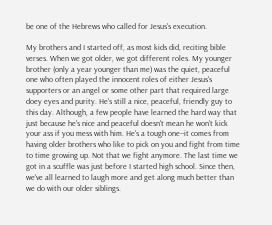be one of the Hebrews who called for Jesus's execution.

My brothers and I started off, as most kids did, reciting bible verses. When we got older, we got different roles. My younger brother (only a year younger than me) was the quiet, peaceful one who often played the innocent roles of either Jesus's supporters or an angel or some other part that required large doey eyes and purity. He's still a nice, peaceful, friendly guy to this day. Although, a few people have learned the hard way that just because he's nice and peaceful doesn't mean he won't kick your ass if you mess with him. He's a tough one--it comes from having older brothers who like to pick on you and fight from time to time growing up. Not that we fight anymore. The last time we got in a scuffle was just before I started high school. Since then, we've all learned to laugh more and get along much better than we do with our older siblings.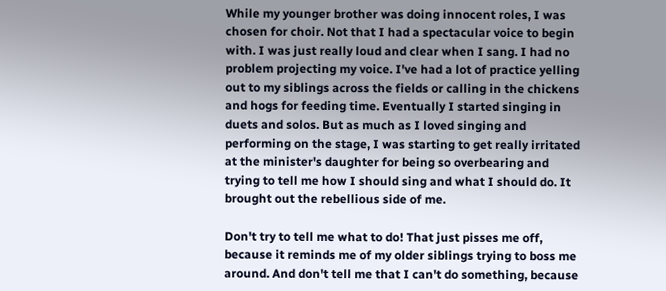While my younger brother was doing innocent roles, I was chosen for choir. Not that I had a spectacular voice to begin with. I was just really loud and clear when I sang. I had no problem projecting my voice. I've had a lot of practice yelling out to my siblings across the fields or calling in the chickens and hogs for feeding time. Eventually I started singing in duets and solos. But as much as I loved singing and performing on the stage, I was starting to get really irritated at the minister's daughter for being so overbearing and trying to tell me how I should sing and what I should do. It brought out the rebellious side of me.

Don't try to tell me what to do! That just pisses me off, because it reminds me of my older siblings trying to boss me around. And don't tell me that I can't do something, because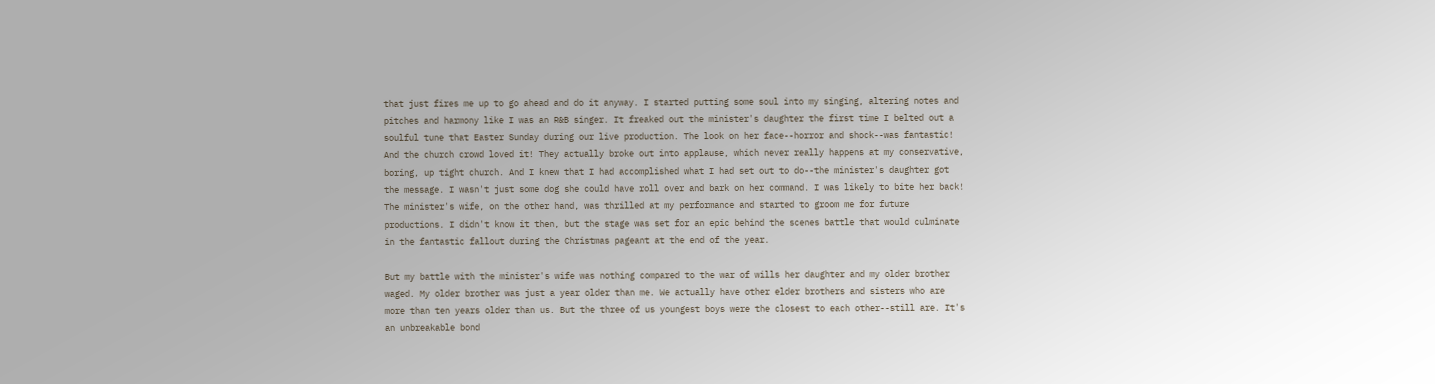that just fires me up to go ahead and do it anyway. I started putting some soul into my singing, altering notes and pitches and harmony like I was an R&B singer. It freaked out the minister's daughter the first time I belted out a soulful tune that Easter Sunday during our live production. The look on her face--horror and shock--was fantastic! And the church crowd loved it! They actually broke out into applause, which never really happens at my conservative, boring, up tight church. And I knew that I had accomplished what I had set out to do--the minister's daughter got the message. I wasn't just some dog she could have roll over and bark on her command. I was likely to bite her back! The minister's wife, on the other hand, was thrilled at my performance and started to groom me for future productions. I didn't know it then, but the stage was set for an epic behind the scenes battle that would culminate in the fantastic fallout during the Christmas pageant at the end of the year.

But my battle with the minister's wife was nothing compared to the war of wills her daughter and my older brother waged. My older brother was just a year older than me. We actually have other elder brothers and sisters who are more than ten years older than us. But the three of us youngest boys were the closest to each other--still are. It's an unbreakable bond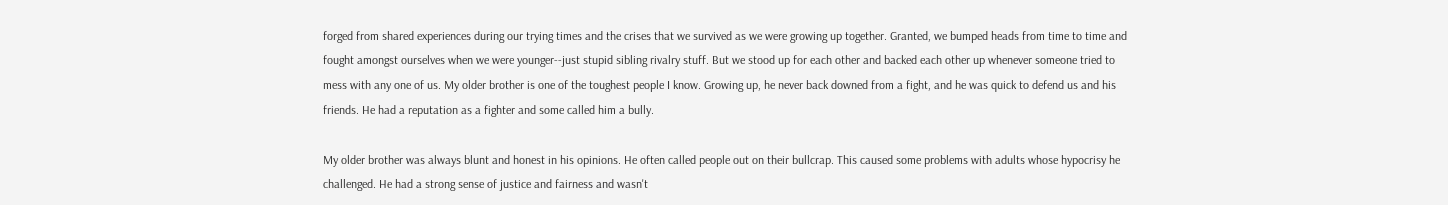forged from shared experiences during our trying times and the crises that we survived as we were growing up together. Granted, we bumped heads from time to time and fought amongst ourselves when we were younger--just stupid sibling rivalry stuff. But we stood up for each other and backed each other up whenever someone tried to mess with any one of us. My older brother is one of the toughest people I know. Growing up, he never back downed from a fight, and he was quick to defend us and his friends. He had a reputation as a fighter and some called him a bully.

My older brother was always blunt and honest in his opinions. He often called people out on their bullcrap. This caused some problems with adults whose hypocrisy he challenged. He had a strong sense of justice and fairness and wasn't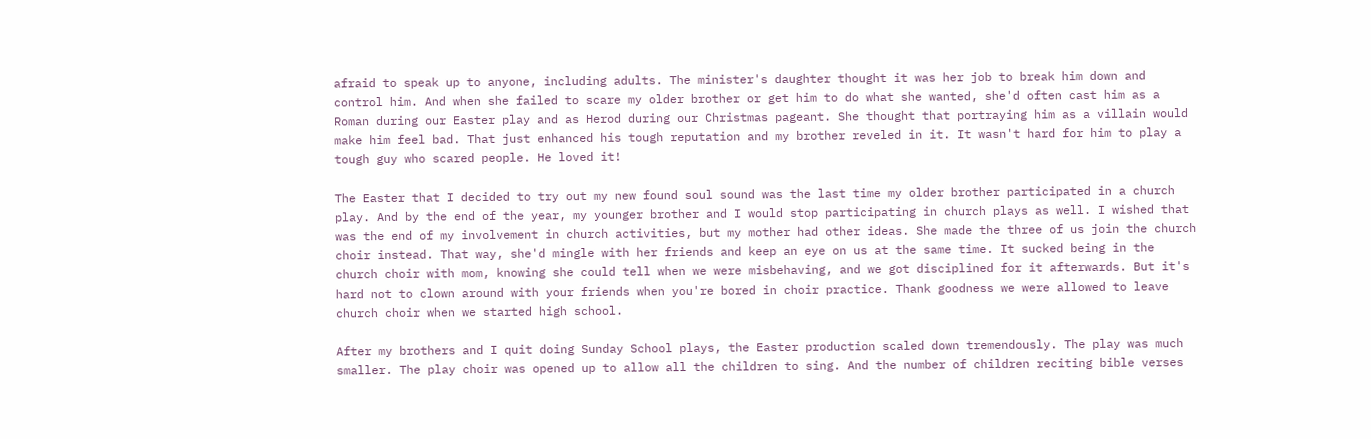afraid to speak up to anyone, including adults. The minister's daughter thought it was her job to break him down and control him. And when she failed to scare my older brother or get him to do what she wanted, she'd often cast him as a Roman during our Easter play and as Herod during our Christmas pageant. She thought that portraying him as a villain would make him feel bad. That just enhanced his tough reputation and my brother reveled in it. It wasn't hard for him to play a tough guy who scared people. He loved it!

The Easter that I decided to try out my new found soul sound was the last time my older brother participated in a church play. And by the end of the year, my younger brother and I would stop participating in church plays as well. I wished that was the end of my involvement in church activities, but my mother had other ideas. She made the three of us join the church choir instead. That way, she'd mingle with her friends and keep an eye on us at the same time. It sucked being in the church choir with mom, knowing she could tell when we were misbehaving, and we got disciplined for it afterwards. But it's hard not to clown around with your friends when you're bored in choir practice. Thank goodness we were allowed to leave church choir when we started high school.

After my brothers and I quit doing Sunday School plays, the Easter production scaled down tremendously. The play was much smaller. The play choir was opened up to allow all the children to sing. And the number of children reciting bible verses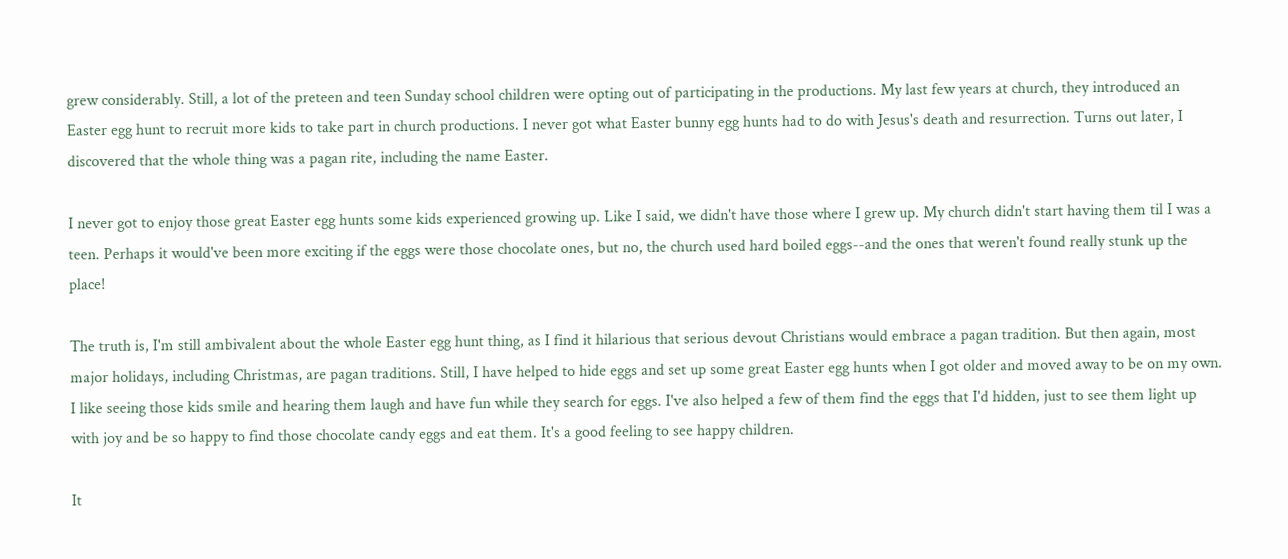grew considerably. Still, a lot of the preteen and teen Sunday school children were opting out of participating in the productions. My last few years at church, they introduced an Easter egg hunt to recruit more kids to take part in church productions. I never got what Easter bunny egg hunts had to do with Jesus's death and resurrection. Turns out later, I discovered that the whole thing was a pagan rite, including the name Easter.

I never got to enjoy those great Easter egg hunts some kids experienced growing up. Like I said, we didn't have those where I grew up. My church didn't start having them til I was a teen. Perhaps it would've been more exciting if the eggs were those chocolate ones, but no, the church used hard boiled eggs--and the ones that weren't found really stunk up the place!

The truth is, I'm still ambivalent about the whole Easter egg hunt thing, as I find it hilarious that serious devout Christians would embrace a pagan tradition. But then again, most major holidays, including Christmas, are pagan traditions. Still, I have helped to hide eggs and set up some great Easter egg hunts when I got older and moved away to be on my own. I like seeing those kids smile and hearing them laugh and have fun while they search for eggs. I've also helped a few of them find the eggs that I'd hidden, just to see them light up with joy and be so happy to find those chocolate candy eggs and eat them. It's a good feeling to see happy children.

It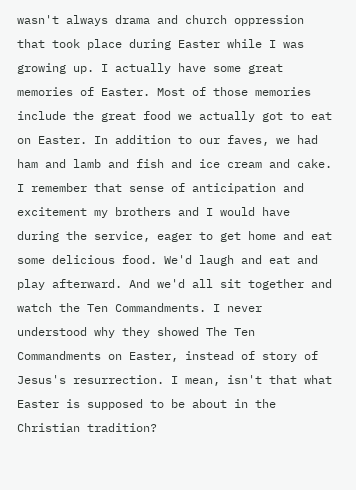wasn't always drama and church oppression that took place during Easter while I was growing up. I actually have some great memories of Easter. Most of those memories include the great food we actually got to eat on Easter. In addition to our faves, we had ham and lamb and fish and ice cream and cake. I remember that sense of anticipation and excitement my brothers and I would have during the service, eager to get home and eat some delicious food. We'd laugh and eat and play afterward. And we'd all sit together and watch the Ten Commandments. I never understood why they showed The Ten Commandments on Easter, instead of story of Jesus's resurrection. I mean, isn't that what Easter is supposed to be about in the Christian tradition?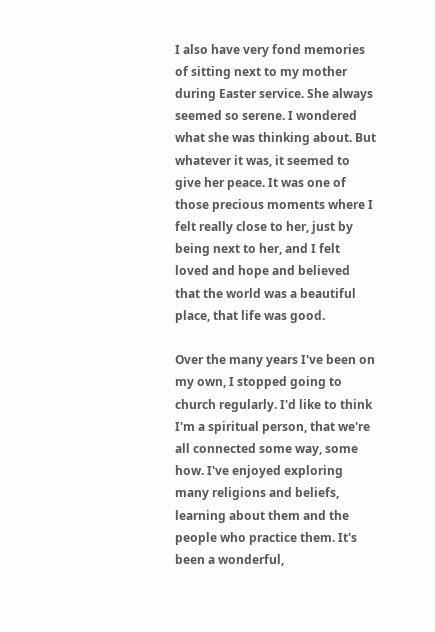I also have very fond memories of sitting next to my mother during Easter service. She always seemed so serene. I wondered what she was thinking about. But whatever it was, it seemed to give her peace. It was one of those precious moments where I felt really close to her, just by being next to her, and I felt loved and hope and believed that the world was a beautiful place, that life was good.

Over the many years I've been on my own, I stopped going to church regularly. I'd like to think I'm a spiritual person, that we're all connected some way, some how. I've enjoyed exploring many religions and beliefs, learning about them and the people who practice them. It's been a wonderful,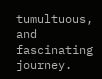tumultuous, and fascinating journey.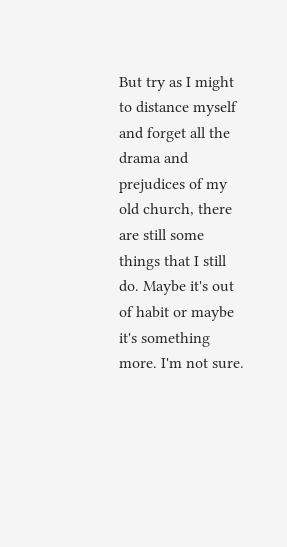But try as I might to distance myself and forget all the drama and prejudices of my old church, there are still some things that I still do. Maybe it's out of habit or maybe it's something more. I'm not sure.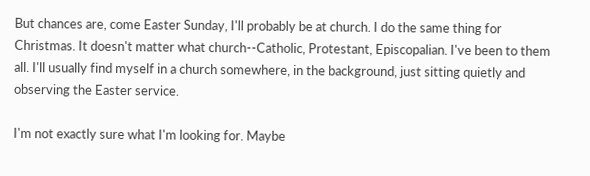But chances are, come Easter Sunday, I'll probably be at church. I do the same thing for Christmas. It doesn't matter what church--Catholic, Protestant, Episcopalian. I've been to them all. I'll usually find myself in a church somewhere, in the background, just sitting quietly and observing the Easter service.

I'm not exactly sure what I'm looking for. Maybe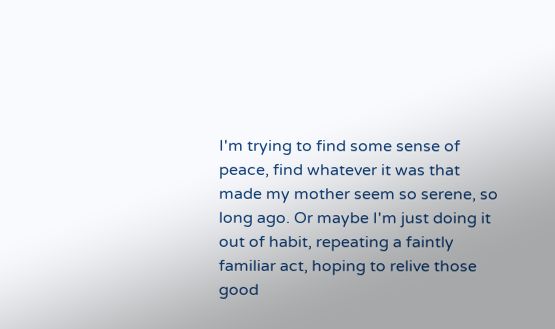I'm trying to find some sense of peace, find whatever it was that made my mother seem so serene, so long ago. Or maybe I'm just doing it out of habit, repeating a faintly familiar act, hoping to relive those good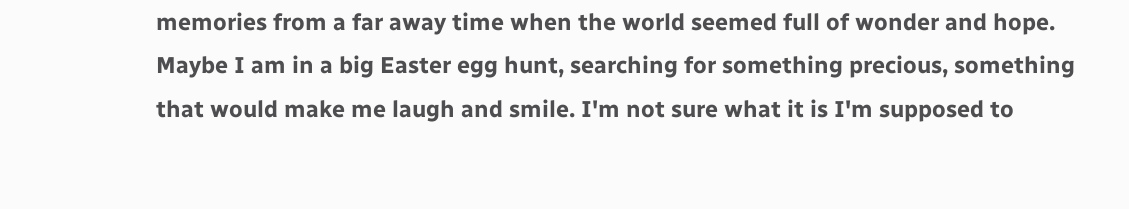memories from a far away time when the world seemed full of wonder and hope. Maybe I am in a big Easter egg hunt, searching for something precious, something that would make me laugh and smile. I'm not sure what it is I'm supposed to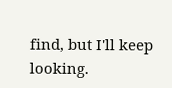find, but I'll keep looking.